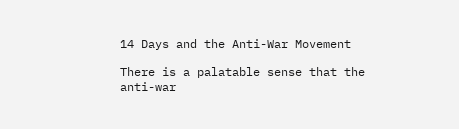14 Days and the Anti-War Movement

There is a palatable sense that the anti-war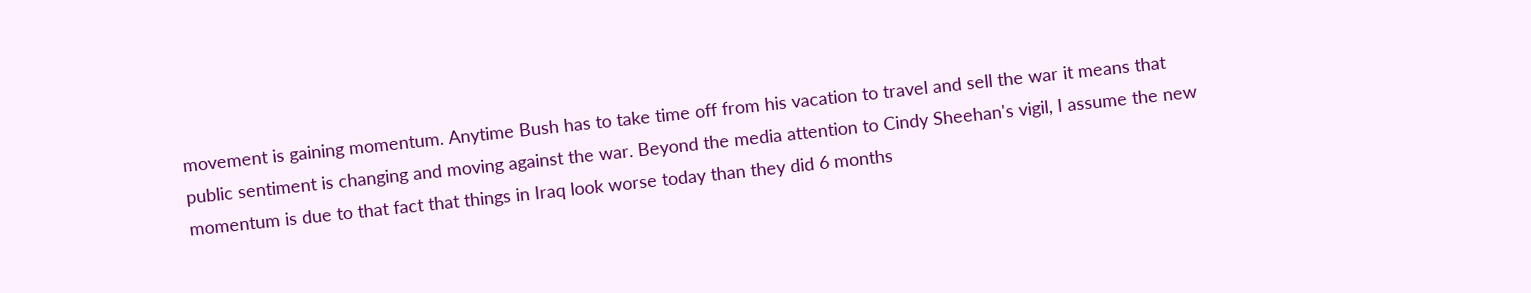movement is gaining momentum. Anytime Bush has to take time off from his vacation to travel and sell the war it means that public sentiment is changing and moving against the war. Beyond the media attention to Cindy Sheehan's vigil, I assume the new momentum is due to that fact that things in Iraq look worse today than they did 6 months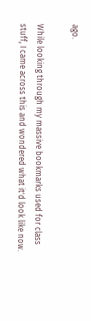ago.

While looking through my massive bookmarks used for class stuff, I came across this and wondered what it'd look like now.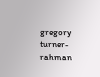gregory turner-rahman